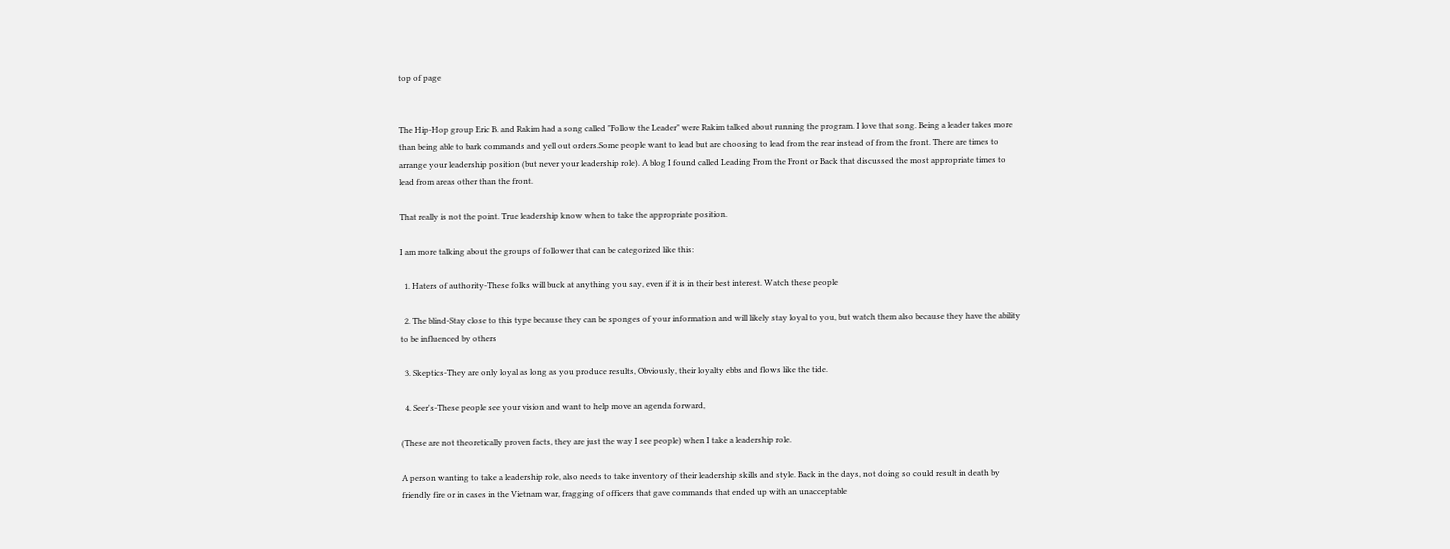top of page


The Hip-Hop group Eric B. and Rakim had a song called "Follow the Leader" were Rakim talked about running the program. I love that song. Being a leader takes more than being able to bark commands and yell out orders.Some people want to lead but are choosing to lead from the rear instead of from the front. There are times to arrange your leadership position (but never your leadership role). A blog I found called Leading From the Front or Back that discussed the most appropriate times to lead from areas other than the front.

That really is not the point. True leadership know when to take the appropriate position.

I am more talking about the groups of follower that can be categorized like this:

  1. Haters of authority-These folks will buck at anything you say, even if it is in their best interest. Watch these people

  2. The blind-Stay close to this type because they can be sponges of your information and will likely stay loyal to you, but watch them also because they have the ability to be influenced by others

  3. Skeptics-They are only loyal as long as you produce results, Obviously, their loyalty ebbs and flows like the tide.

  4. Seer's-These people see your vision and want to help move an agenda forward,

(These are not theoretically proven facts, they are just the way I see people) when I take a leadership role.

A person wanting to take a leadership role, also needs to take inventory of their leadership skills and style. Back in the days, not doing so could result in death by friendly fire or in cases in the Vietnam war, fragging of officers that gave commands that ended up with an unacceptable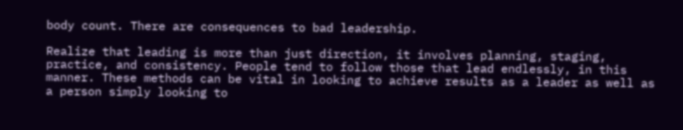body count. There are consequences to bad leadership.

Realize that leading is more than just direction, it involves planning, staging, practice, and consistency. People tend to follow those that lead endlessly, in this manner. These methods can be vital in looking to achieve results as a leader as well as a person simply looking to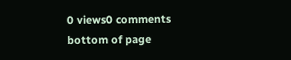0 views0 comments
bottom of page